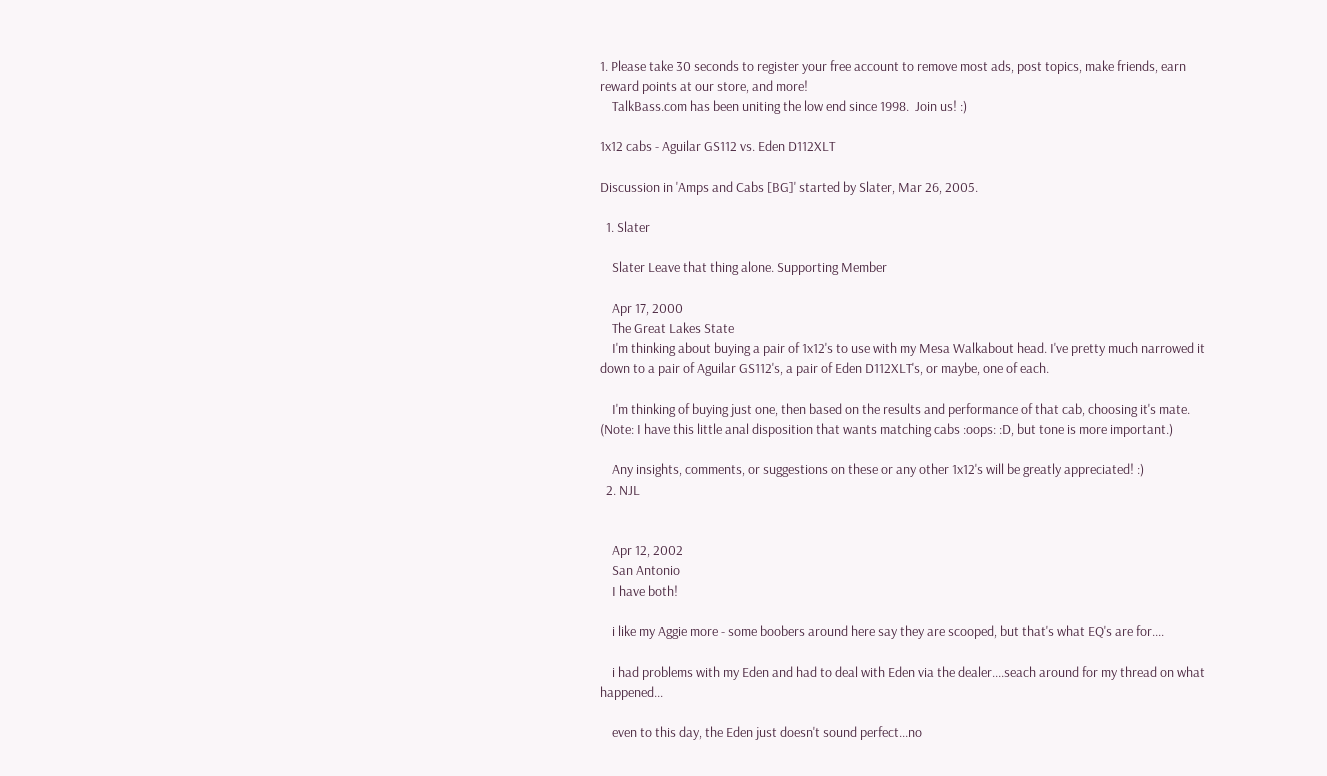1. Please take 30 seconds to register your free account to remove most ads, post topics, make friends, earn reward points at our store, and more!
    TalkBass.com has been uniting the low end since 1998.  Join us! :)

1x12 cabs - Aguilar GS112 vs. Eden D112XLT

Discussion in 'Amps and Cabs [BG]' started by Slater, Mar 26, 2005.

  1. Slater

    Slater Leave that thing alone. Supporting Member

    Apr 17, 2000
    The Great Lakes State
    I'm thinking about buying a pair of 1x12's to use with my Mesa Walkabout head. I've pretty much narrowed it down to a pair of Aguilar GS112's, a pair of Eden D112XLT's, or maybe, one of each.

    I'm thinking of buying just one, then based on the results and performance of that cab, choosing it's mate. (Note: I have this little anal disposition that wants matching cabs :oops: :D, but tone is more important.)

    Any insights, comments, or suggestions on these or any other 1x12's will be greatly appreciated! :)
  2. NJL


    Apr 12, 2002
    San Antonio
    I have both!

    i like my Aggie more - some boobers around here say they are scooped, but that's what EQ's are for....

    i had problems with my Eden and had to deal with Eden via the dealer....seach around for my thread on what happened...

    even to this day, the Eden just doesn't sound perfect...no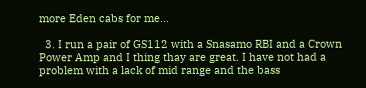more Eden cabs for me...

  3. I run a pair of GS112 with a Snasamo RBI and a Crown Power Amp and I thing thay are great. I have not had a problem with a lack of mid range and the bass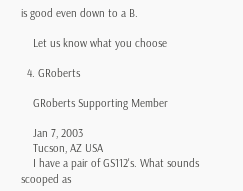is good even down to a B.

    Let us know what you choose

  4. GRoberts

    GRoberts Supporting Member

    Jan 7, 2003
    Tucson, AZ USA
    I have a pair of GS112's. What sounds scooped as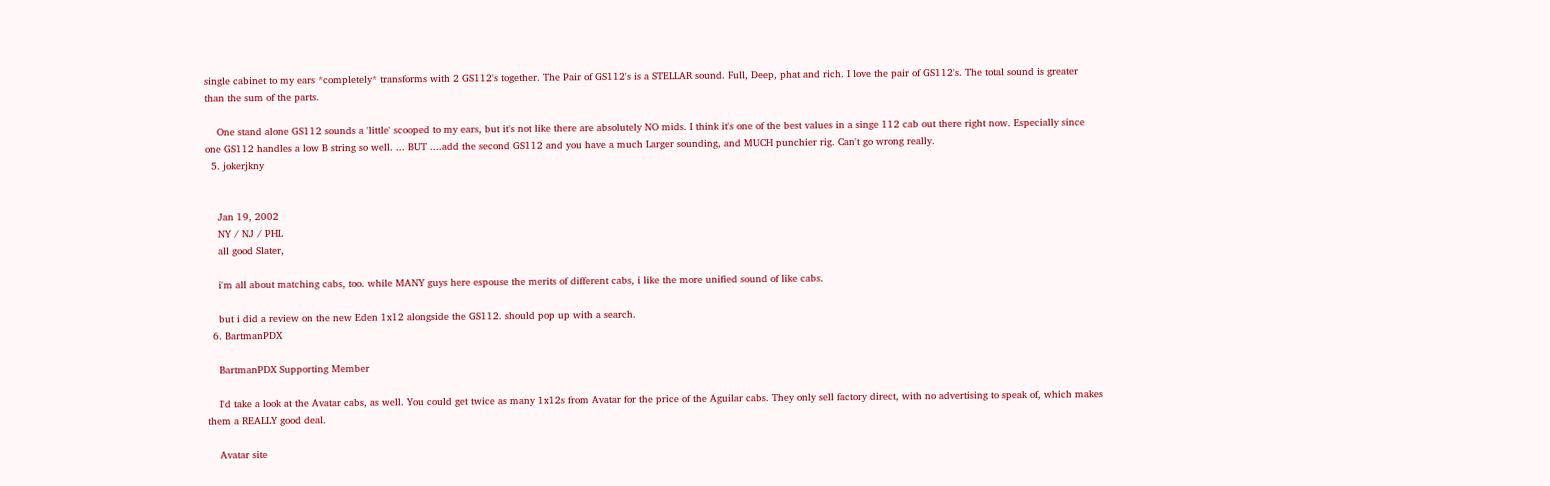single cabinet to my ears *completely* transforms with 2 GS112's together. The Pair of GS112's is a STELLAR sound. Full, Deep, phat and rich. I love the pair of GS112's. The total sound is greater than the sum of the parts.

    One stand alone GS112 sounds a 'little' scooped to my ears, but it's not like there are absolutely NO mids. I think it's one of the best values in a singe 112 cab out there right now. Especially since one GS112 handles a low B string so well. ... BUT ....add the second GS112 and you have a much Larger sounding, and MUCH punchier rig. Can't go wrong really.
  5. jokerjkny


    Jan 19, 2002
    NY / NJ / PHL
    all good Slater,

    i'm all about matching cabs, too. while MANY guys here espouse the merits of different cabs, i like the more unified sound of like cabs.

    but i did a review on the new Eden 1x12 alongside the GS112. should pop up with a search.
  6. BartmanPDX

    BartmanPDX Supporting Member

    I'd take a look at the Avatar cabs, as well. You could get twice as many 1x12s from Avatar for the price of the Aguilar cabs. They only sell factory direct, with no advertising to speak of, which makes them a REALLY good deal.

    Avatar site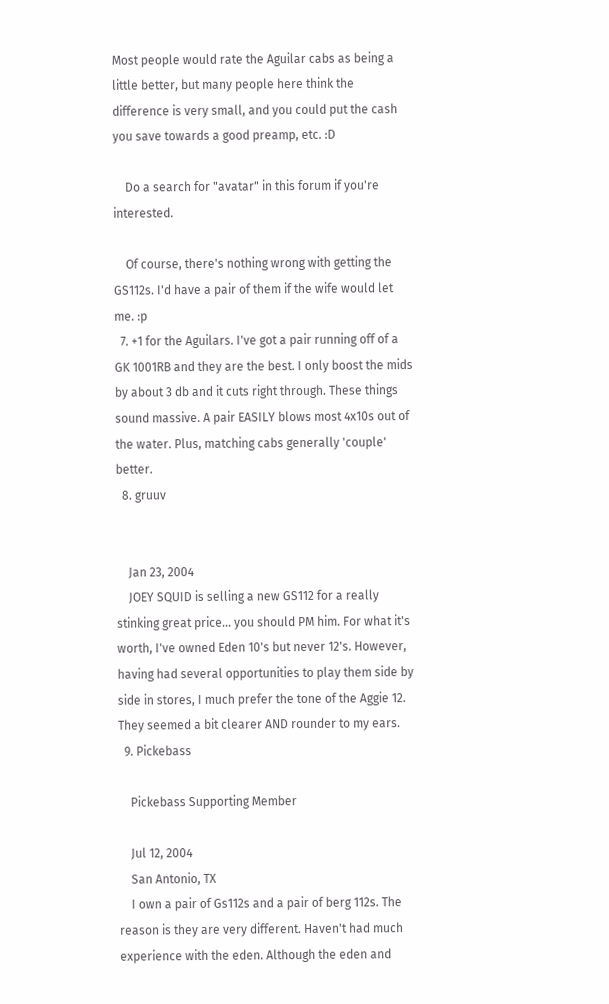Most people would rate the Aguilar cabs as being a little better, but many people here think the difference is very small, and you could put the cash you save towards a good preamp, etc. :D

    Do a search for "avatar" in this forum if you're interested.

    Of course, there's nothing wrong with getting the GS112s. I'd have a pair of them if the wife would let me. :p
  7. +1 for the Aguilars. I've got a pair running off of a GK 1001RB and they are the best. I only boost the mids by about 3 db and it cuts right through. These things sound massive. A pair EASILY blows most 4x10s out of the water. Plus, matching cabs generally 'couple' better.
  8. gruuv


    Jan 23, 2004
    JOEY SQUID is selling a new GS112 for a really stinking great price... you should PM him. For what it's worth, I've owned Eden 10's but never 12's. However, having had several opportunities to play them side by side in stores, I much prefer the tone of the Aggie 12. They seemed a bit clearer AND rounder to my ears.
  9. Pickebass

    Pickebass Supporting Member

    Jul 12, 2004
    San Antonio, TX
    I own a pair of Gs112s and a pair of berg 112s. The reason is they are very different. Haven't had much experience with the eden. Although the eden and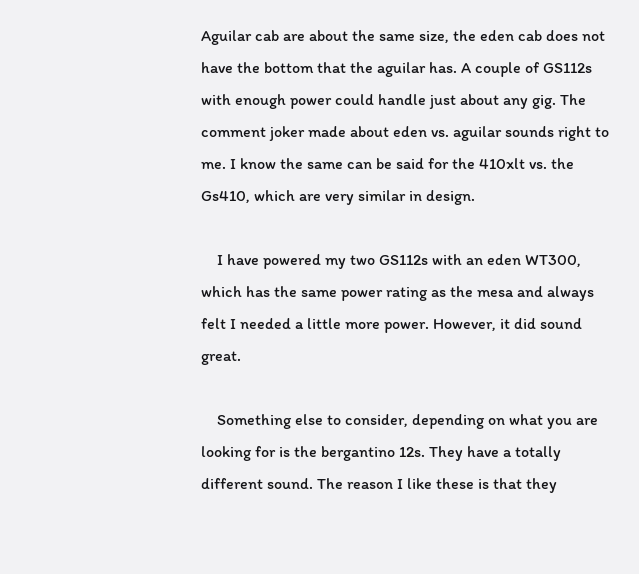Aguilar cab are about the same size, the eden cab does not have the bottom that the aguilar has. A couple of GS112s with enough power could handle just about any gig. The comment joker made about eden vs. aguilar sounds right to me. I know the same can be said for the 410xlt vs. the Gs410, which are very similar in design.

    I have powered my two GS112s with an eden WT300, which has the same power rating as the mesa and always felt I needed a little more power. However, it did sound great.

    Something else to consider, depending on what you are looking for is the bergantino 12s. They have a totally different sound. The reason I like these is that they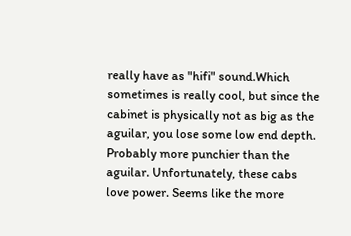really have as "hifi" sound.Which sometimes is really cool, but since the cabinet is physically not as big as the aguilar, you lose some low end depth. Probably more punchier than the aguilar. Unfortunately, these cabs love power. Seems like the more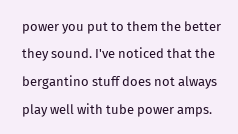power you put to them the better they sound. I've noticed that the bergantino stuff does not always play well with tube power amps.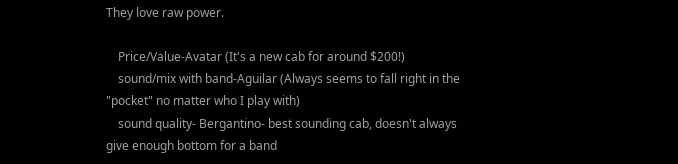They love raw power.

    Price/Value-Avatar (It's a new cab for around $200!)
    sound/mix with band-Aguilar (Always seems to fall right in the "pocket" no matter who I play with)
    sound quality- Bergantino- best sounding cab, doesn't always give enough bottom for a band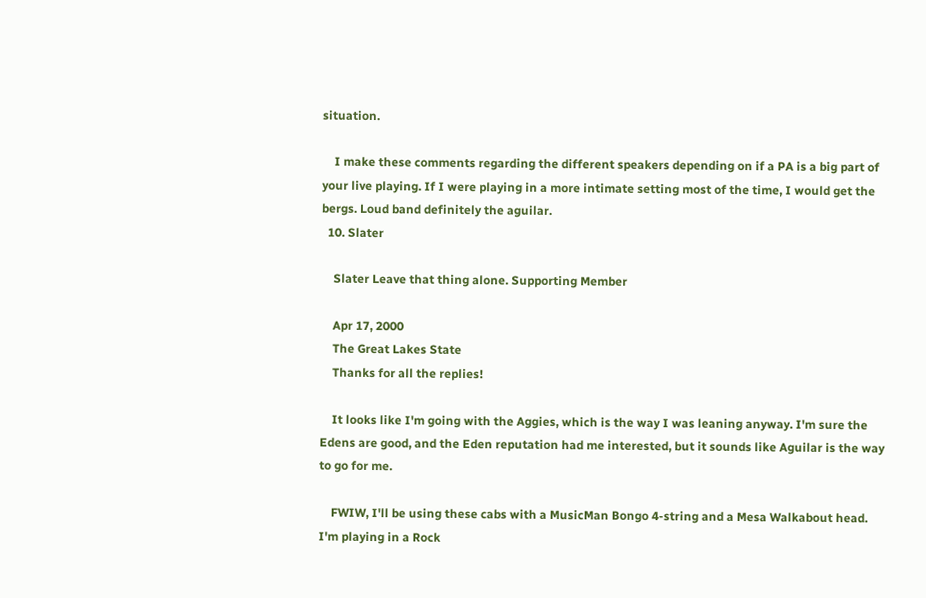situation.

    I make these comments regarding the different speakers depending on if a PA is a big part of your live playing. If I were playing in a more intimate setting most of the time, I would get the bergs. Loud band definitely the aguilar.
  10. Slater

    Slater Leave that thing alone. Supporting Member

    Apr 17, 2000
    The Great Lakes State
    Thanks for all the replies!

    It looks like I'm going with the Aggies, which is the way I was leaning anyway. I'm sure the Edens are good, and the Eden reputation had me interested, but it sounds like Aguilar is the way to go for me.

    FWIW, I'll be using these cabs with a MusicMan Bongo 4-string and a Mesa Walkabout head. I'm playing in a Rock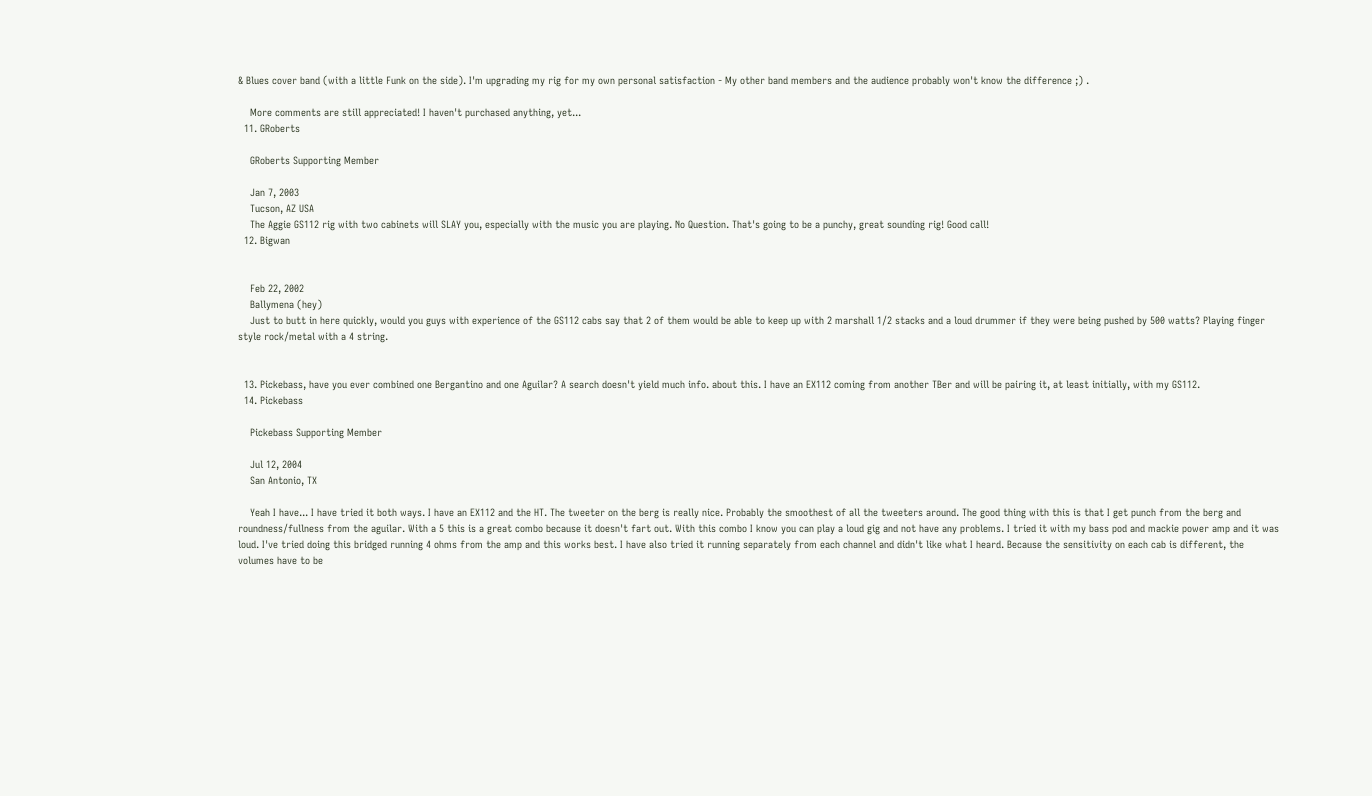& Blues cover band (with a little Funk on the side). I'm upgrading my rig for my own personal satisfaction - My other band members and the audience probably won't know the difference ;) .

    More comments are still appreciated! I haven't purchased anything, yet...
  11. GRoberts

    GRoberts Supporting Member

    Jan 7, 2003
    Tucson, AZ USA
    The Aggie GS112 rig with two cabinets will SLAY you, especially with the music you are playing. No Question. That's going to be a punchy, great sounding rig! Good call!
  12. Bigwan


    Feb 22, 2002
    Ballymena (hey)
    Just to butt in here quickly, would you guys with experience of the GS112 cabs say that 2 of them would be able to keep up with 2 marshall 1/2 stacks and a loud drummer if they were being pushed by 500 watts? Playing finger style rock/metal with a 4 string.


  13. Pickebass, have you ever combined one Bergantino and one Aguilar? A search doesn't yield much info. about this. I have an EX112 coming from another TBer and will be pairing it, at least initially, with my GS112.
  14. Pickebass

    Pickebass Supporting Member

    Jul 12, 2004
    San Antonio, TX

    Yeah I have... I have tried it both ways. I have an EX112 and the HT. The tweeter on the berg is really nice. Probably the smoothest of all the tweeters around. The good thing with this is that I get punch from the berg and roundness/fullness from the aguilar. With a 5 this is a great combo because it doesn't fart out. With this combo I know you can play a loud gig and not have any problems. I tried it with my bass pod and mackie power amp and it was loud. I've tried doing this bridged running 4 ohms from the amp and this works best. I have also tried it running separately from each channel and didn't like what I heard. Because the sensitivity on each cab is different, the volumes have to be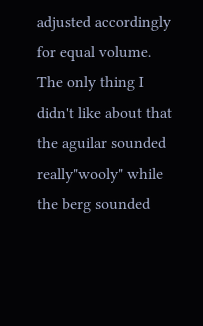adjusted accordingly for equal volume. The only thing I didn't like about that the aguilar sounded really"wooly" while the berg sounded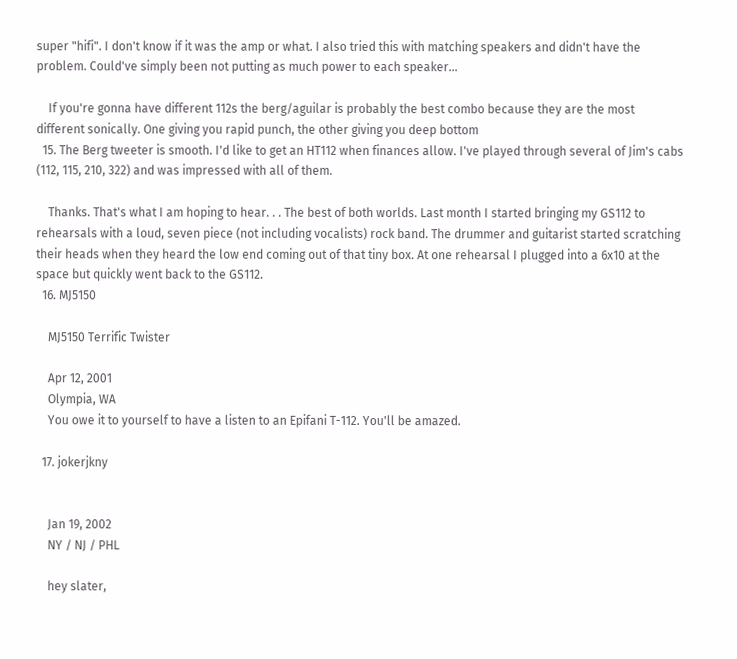super "hifi". I don't know if it was the amp or what. I also tried this with matching speakers and didn't have the problem. Could've simply been not putting as much power to each speaker...

    If you're gonna have different 112s the berg/aguilar is probably the best combo because they are the most different sonically. One giving you rapid punch, the other giving you deep bottom
  15. The Berg tweeter is smooth. I'd like to get an HT112 when finances allow. I've played through several of Jim's cabs (112, 115, 210, 322) and was impressed with all of them.

    Thanks. That's what I am hoping to hear. . . The best of both worlds. Last month I started bringing my GS112 to rehearsals with a loud, seven piece (not including vocalists) rock band. The drummer and guitarist started scratching their heads when they heard the low end coming out of that tiny box. At one rehearsal I plugged into a 6x10 at the space but quickly went back to the GS112.
  16. MJ5150

    MJ5150 Terrific Twister

    Apr 12, 2001
    Olympia, WA
    You owe it to yourself to have a listen to an Epifani T-112. You'll be amazed.

  17. jokerjkny


    Jan 19, 2002
    NY / NJ / PHL

    hey slater,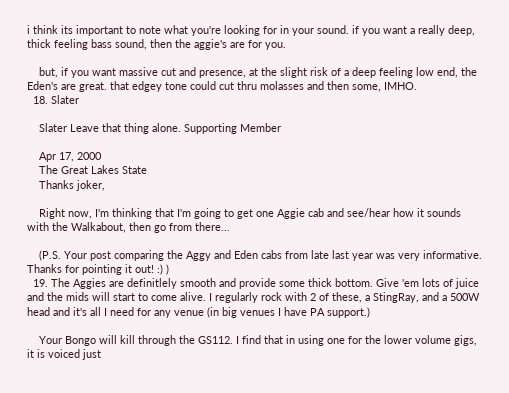i think its important to note what you're looking for in your sound. if you want a really deep, thick feeling bass sound, then the aggie's are for you.

    but, if you want massive cut and presence, at the slight risk of a deep feeling low end, the Eden's are great. that edgey tone could cut thru molasses and then some, IMHO.
  18. Slater

    Slater Leave that thing alone. Supporting Member

    Apr 17, 2000
    The Great Lakes State
    Thanks joker,

    Right now, I'm thinking that I'm going to get one Aggie cab and see/hear how it sounds with the Walkabout, then go from there...

    (P.S. Your post comparing the Aggy and Eden cabs from late last year was very informative. Thanks for pointing it out! :) )
  19. The Aggies are definitlely smooth and provide some thick bottom. Give 'em lots of juice and the mids will start to come alive. I regularly rock with 2 of these, a StingRay, and a 500W head and it's all I need for any venue (in big venues I have PA support.)

    Your Bongo will kill through the GS112. I find that in using one for the lower volume gigs, it is voiced just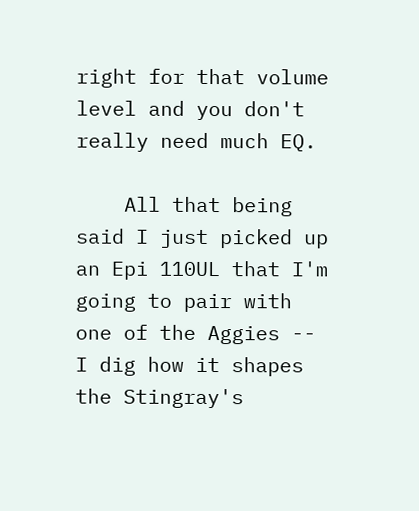right for that volume level and you don't really need much EQ.

    All that being said I just picked up an Epi 110UL that I'm going to pair with one of the Aggies -- I dig how it shapes the Stingray's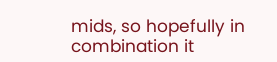mids, so hopefully in combination it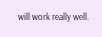will work really well.